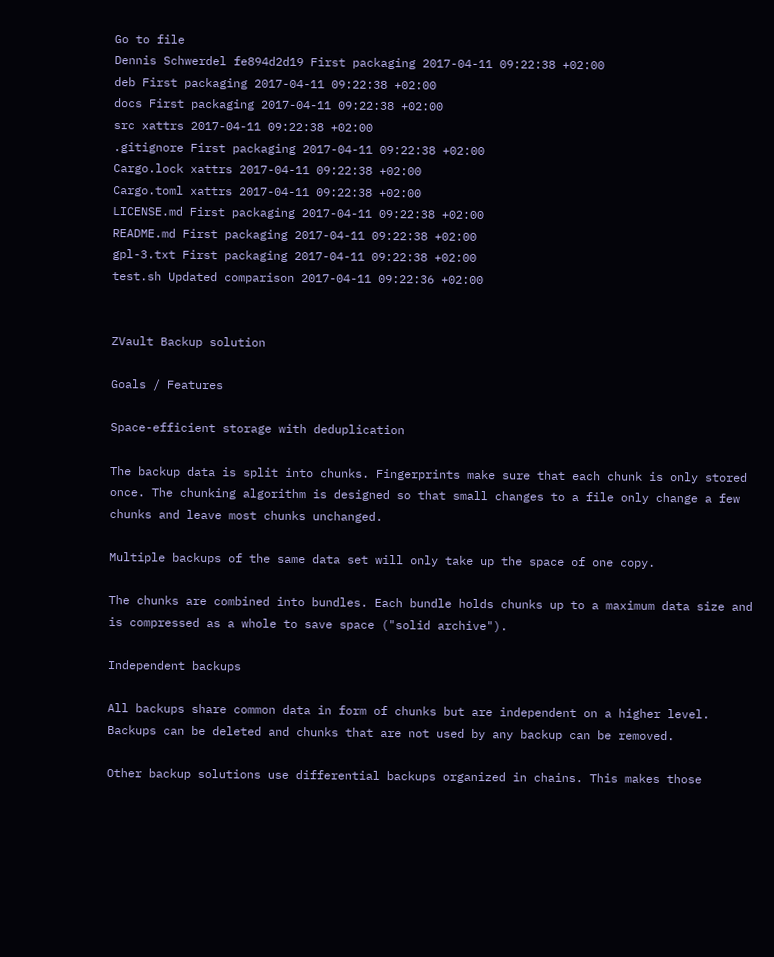Go to file
Dennis Schwerdel fe894d2d19 First packaging 2017-04-11 09:22:38 +02:00
deb First packaging 2017-04-11 09:22:38 +02:00
docs First packaging 2017-04-11 09:22:38 +02:00
src xattrs 2017-04-11 09:22:38 +02:00
.gitignore First packaging 2017-04-11 09:22:38 +02:00
Cargo.lock xattrs 2017-04-11 09:22:38 +02:00
Cargo.toml xattrs 2017-04-11 09:22:38 +02:00
LICENSE.md First packaging 2017-04-11 09:22:38 +02:00
README.md First packaging 2017-04-11 09:22:38 +02:00
gpl-3.txt First packaging 2017-04-11 09:22:38 +02:00
test.sh Updated comparison 2017-04-11 09:22:36 +02:00


ZVault Backup solution

Goals / Features

Space-efficient storage with deduplication

The backup data is split into chunks. Fingerprints make sure that each chunk is only stored once. The chunking algorithm is designed so that small changes to a file only change a few chunks and leave most chunks unchanged.

Multiple backups of the same data set will only take up the space of one copy.

The chunks are combined into bundles. Each bundle holds chunks up to a maximum data size and is compressed as a whole to save space ("solid archive").

Independent backups

All backups share common data in form of chunks but are independent on a higher level. Backups can be deleted and chunks that are not used by any backup can be removed.

Other backup solutions use differential backups organized in chains. This makes those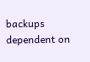backups dependent on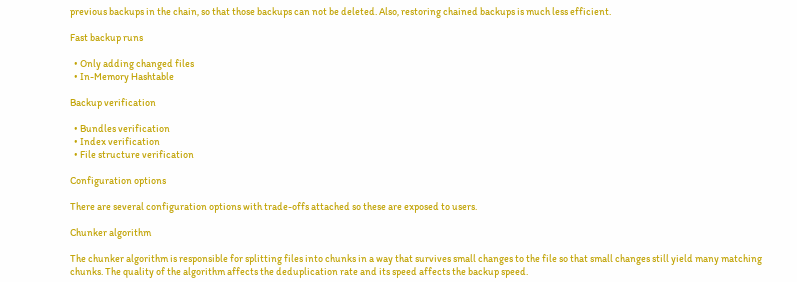previous backups in the chain, so that those backups can not be deleted. Also, restoring chained backups is much less efficient.

Fast backup runs

  • Only adding changed files
  • In-Memory Hashtable

Backup verification

  • Bundles verification
  • Index verification
  • File structure verification

Configuration options

There are several configuration options with trade-offs attached so these are exposed to users.

Chunker algorithm

The chunker algorithm is responsible for splitting files into chunks in a way that survives small changes to the file so that small changes still yield many matching chunks. The quality of the algorithm affects the deduplication rate and its speed affects the backup speed.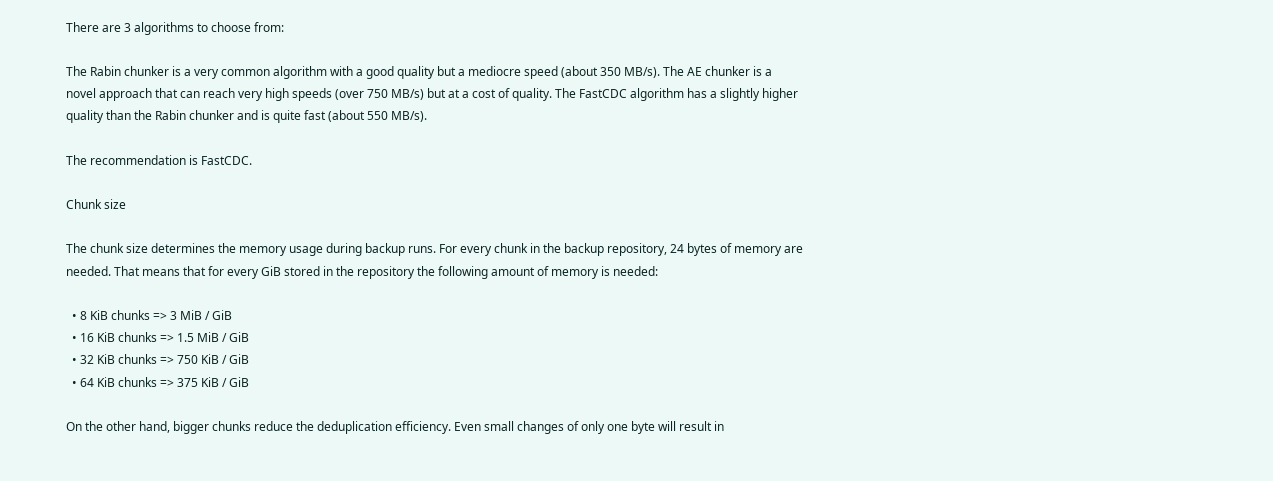There are 3 algorithms to choose from:

The Rabin chunker is a very common algorithm with a good quality but a mediocre speed (about 350 MB/s). The AE chunker is a novel approach that can reach very high speeds (over 750 MB/s) but at a cost of quality. The FastCDC algorithm has a slightly higher quality than the Rabin chunker and is quite fast (about 550 MB/s).

The recommendation is FastCDC.

Chunk size

The chunk size determines the memory usage during backup runs. For every chunk in the backup repository, 24 bytes of memory are needed. That means that for every GiB stored in the repository the following amount of memory is needed:

  • 8 KiB chunks => 3 MiB / GiB
  • 16 KiB chunks => 1.5 MiB / GiB
  • 32 KiB chunks => 750 KiB / GiB
  • 64 KiB chunks => 375 KiB / GiB

On the other hand, bigger chunks reduce the deduplication efficiency. Even small changes of only one byte will result in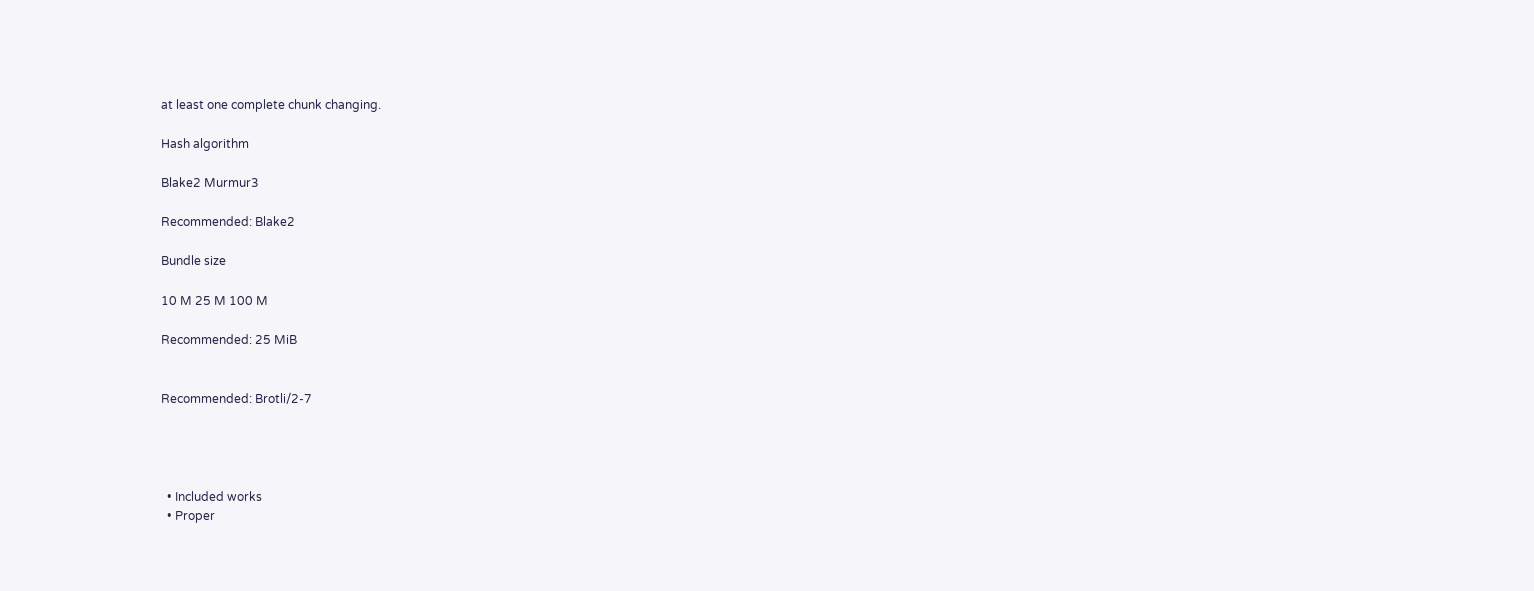at least one complete chunk changing.

Hash algorithm

Blake2 Murmur3

Recommended: Blake2

Bundle size

10 M 25 M 100 M

Recommended: 25 MiB


Recommended: Brotli/2-7




  • Included works
  • Proper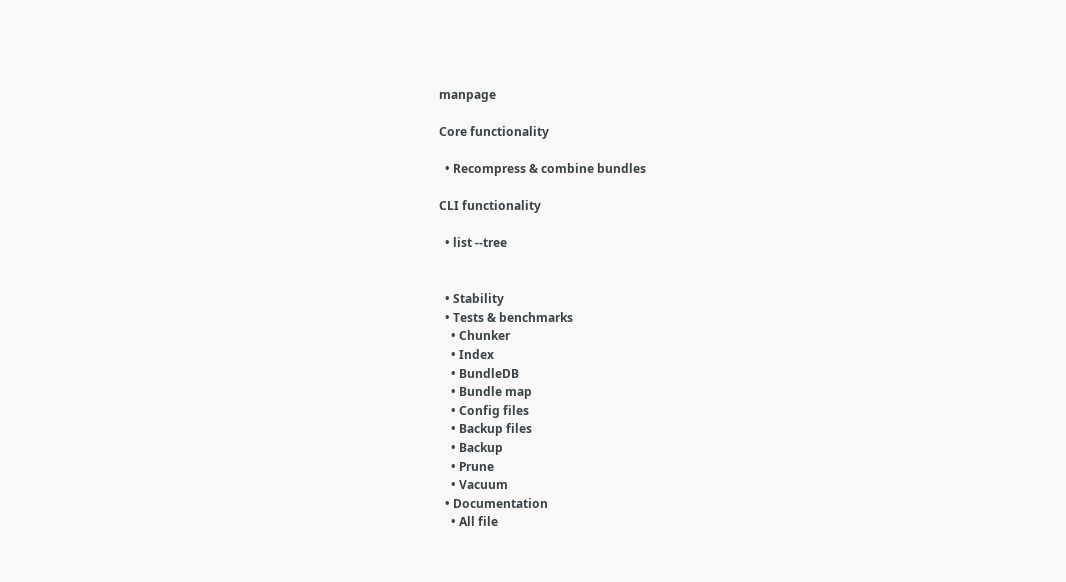manpage

Core functionality

  • Recompress & combine bundles

CLI functionality

  • list --tree


  • Stability
  • Tests & benchmarks
    • Chunker
    • Index
    • BundleDB
    • Bundle map
    • Config files
    • Backup files
    • Backup
    • Prune
    • Vacuum
  • Documentation
    • All file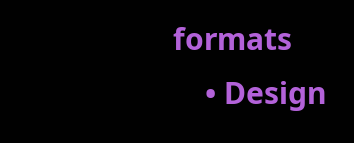formats
    • Design